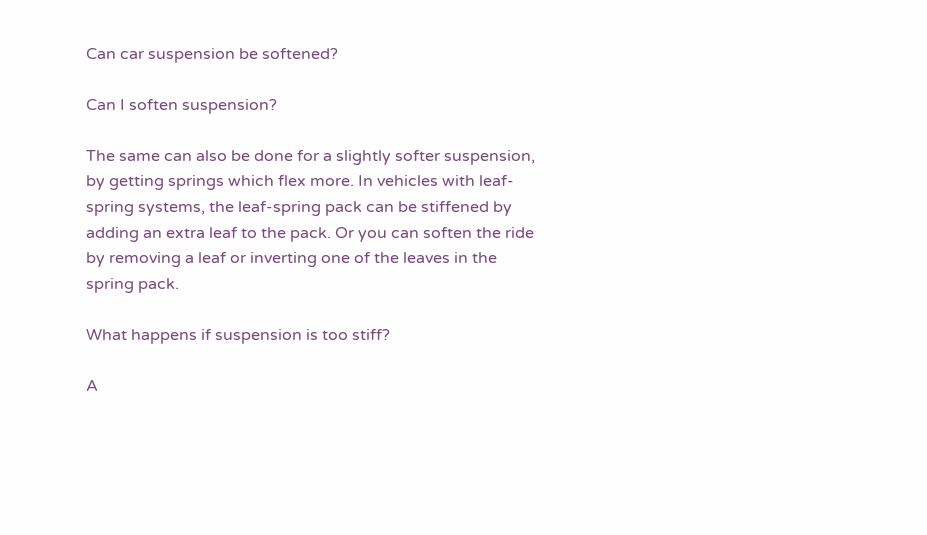Can car suspension be softened?

Can I soften suspension?

The same can also be done for a slightly softer suspension, by getting springs which flex more. In vehicles with leaf-spring systems, the leaf-spring pack can be stiffened by adding an extra leaf to the pack. Or you can soften the ride by removing a leaf or inverting one of the leaves in the spring pack.

What happens if suspension is too stiff?

A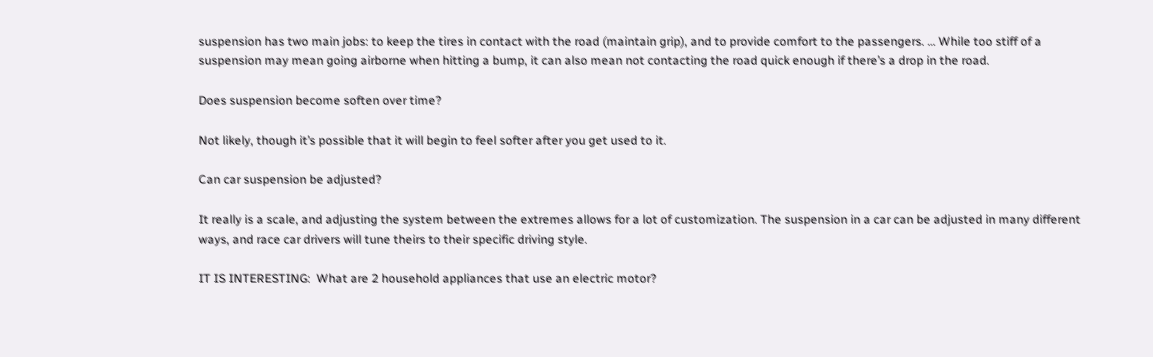suspension has two main jobs: to keep the tires in contact with the road (maintain grip), and to provide comfort to the passengers. … While too stiff of a suspension may mean going airborne when hitting a bump, it can also mean not contacting the road quick enough if there’s a drop in the road.

Does suspension become soften over time?

Not likely, though it’s possible that it will begin to feel softer after you get used to it.

Can car suspension be adjusted?

It really is a scale, and adjusting the system between the extremes allows for a lot of customization. The suspension in a car can be adjusted in many different ways, and race car drivers will tune theirs to their specific driving style.

IT IS INTERESTING:  What are 2 household appliances that use an electric motor?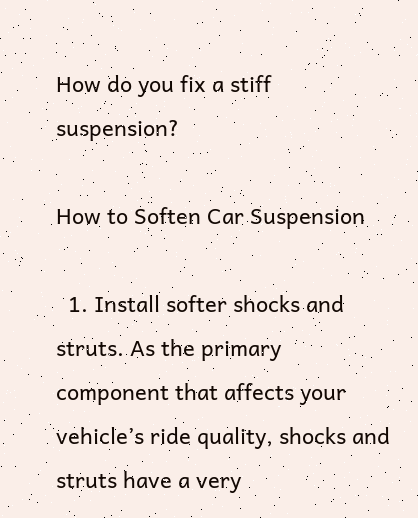How do you fix a stiff suspension?

How to Soften Car Suspension

  1. Install softer shocks and struts. As the primary component that affects your vehicle’s ride quality, shocks and struts have a very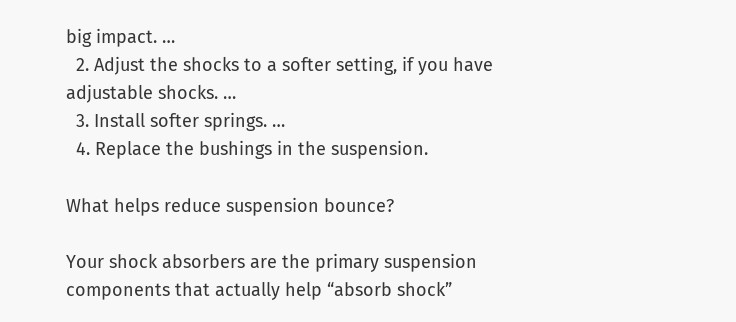big impact. …
  2. Adjust the shocks to a softer setting, if you have adjustable shocks. …
  3. Install softer springs. …
  4. Replace the bushings in the suspension.

What helps reduce suspension bounce?

Your shock absorbers are the primary suspension components that actually help “absorb shock”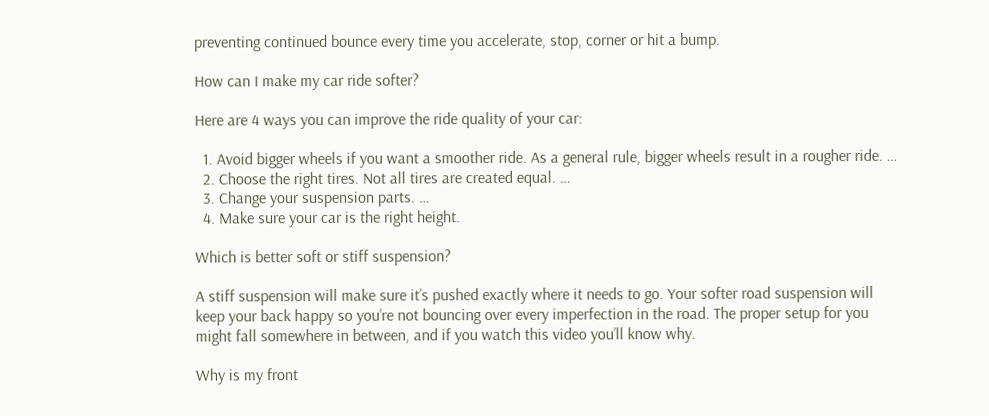preventing continued bounce every time you accelerate, stop, corner or hit a bump.

How can I make my car ride softer?

Here are 4 ways you can improve the ride quality of your car:

  1. Avoid bigger wheels if you want a smoother ride. As a general rule, bigger wheels result in a rougher ride. …
  2. Choose the right tires. Not all tires are created equal. …
  3. Change your suspension parts. …
  4. Make sure your car is the right height.

Which is better soft or stiff suspension?

A stiff suspension will make sure it’s pushed exactly where it needs to go. Your softer road suspension will keep your back happy so you’re not bouncing over every imperfection in the road. The proper setup for you might fall somewhere in between, and if you watch this video you’ll know why.

Why is my front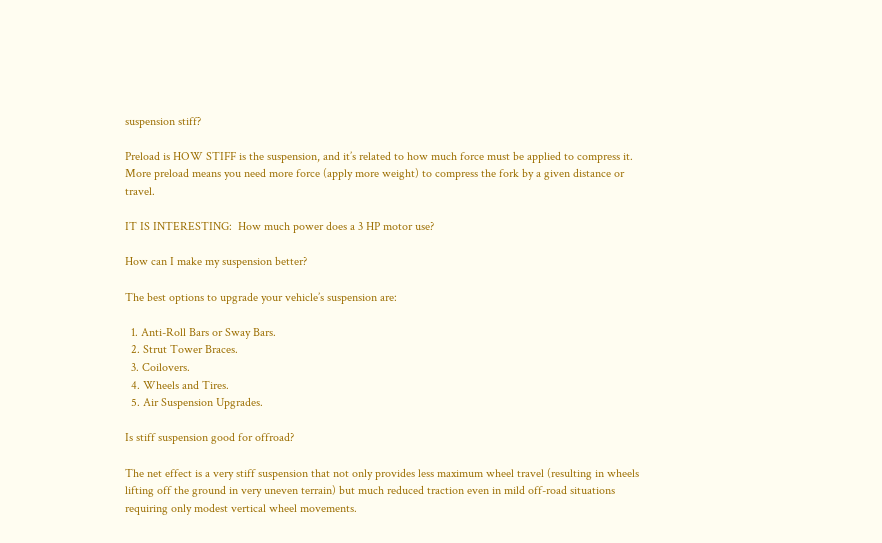suspension stiff?

Preload is HOW STIFF is the suspension, and it’s related to how much force must be applied to compress it. More preload means you need more force (apply more weight) to compress the fork by a given distance or travel.

IT IS INTERESTING:  How much power does a 3 HP motor use?

How can I make my suspension better?

The best options to upgrade your vehicle’s suspension are:

  1. Anti-Roll Bars or Sway Bars.
  2. Strut Tower Braces.
  3. Coilovers.
  4. Wheels and Tires.
  5. Air Suspension Upgrades.

Is stiff suspension good for offroad?

The net effect is a very stiff suspension that not only provides less maximum wheel travel (resulting in wheels lifting off the ground in very uneven terrain) but much reduced traction even in mild off-road situations requiring only modest vertical wheel movements.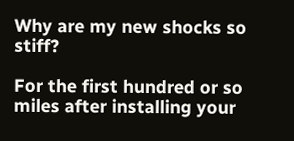Why are my new shocks so stiff?

For the first hundred or so miles after installing your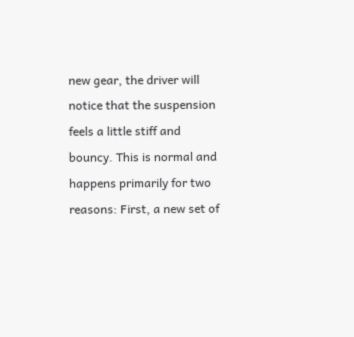new gear, the driver will notice that the suspension feels a little stiff and bouncy. This is normal and happens primarily for two reasons: First, a new set of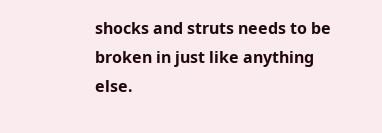shocks and struts needs to be broken in just like anything else.